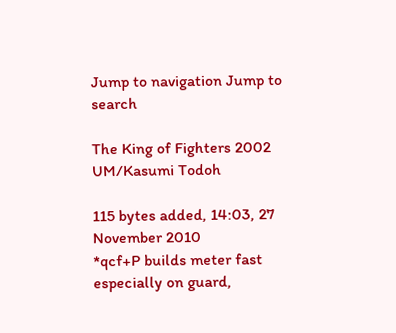Jump to navigation Jump to search

The King of Fighters 2002 UM/Kasumi Todoh

115 bytes added, 14:03, 27 November 2010
*qcf+P builds meter fast especially on guard,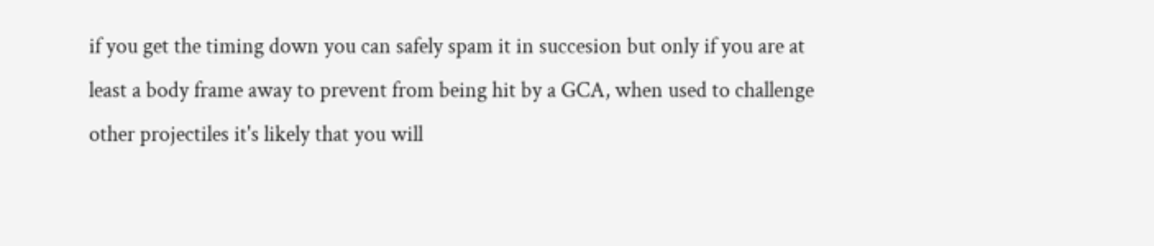if you get the timing down you can safely spam it in succesion but only if you are at least a body frame away to prevent from being hit by a GCA, when used to challenge other projectiles it's likely that you will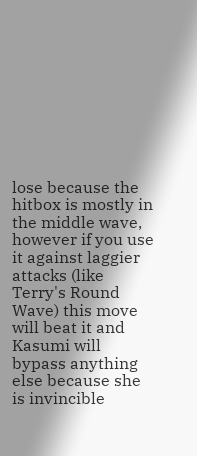lose because the hitbox is mostly in the middle wave, however if you use it against laggier attacks (like Terry's Round Wave) this move will beat it and Kasumi will bypass anything else because she is invincible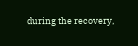during the recovery,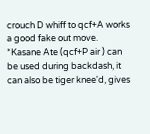crouch D whiff to qcf+A works a good fake out move.
*Kasane Ate (qcf+P air ) can be used during backdash, it can also be tiger knee'd, gives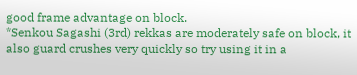good frame advantage on block.
*Senkou Sagashi (3rd) rekkas are moderately safe on block, it also guard crushes very quickly so try using it in a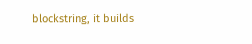blockstring, it builds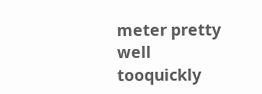meter pretty well tooquickly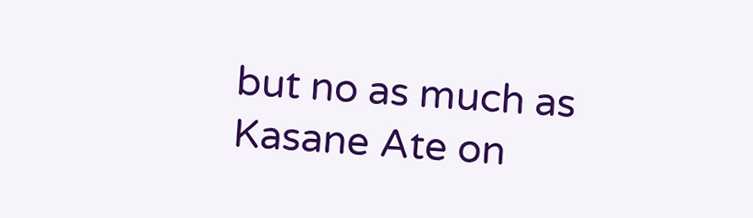but no as much as Kasane Ate on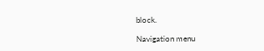block.

Navigation menu